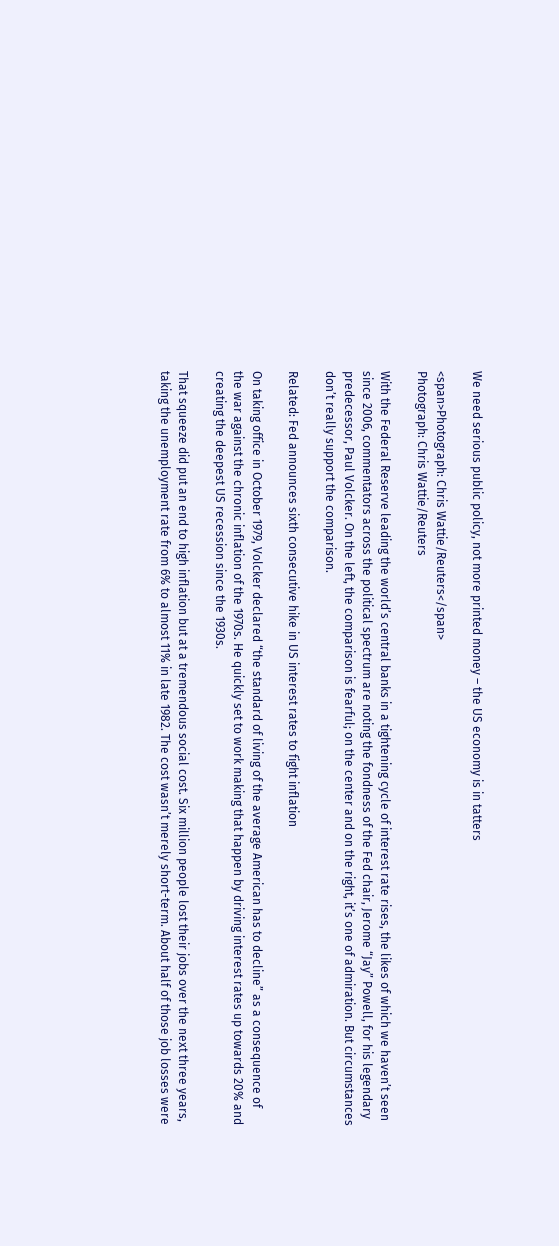We need serious public policy, not more printed money – the US economy is in tatters

<span>Photograph: Chris Wattie/Reuters</span>
Photograph: Chris Wattie/Reuters

With the Federal Reserve leading the world’s central banks in a tightening cycle of interest rate rises, the likes of which we haven’t seen since 2006, commentators across the political spectrum are noting the fondness of the Fed chair, Jerome “Jay” Powell, for his legendary predecessor, Paul Volcker. On the left, the comparison is fearful; on the center and on the right, it’s one of admiration. But circumstances don’t really support the comparison.

Related: Fed announces sixth consecutive hike in US interest rates to fight inflation

On taking office in October 1979, Volcker declared “the standard of living of the average American has to decline” as a consequence of the war against the chronic inflation of the 1970s. He quickly set to work making that happen by driving interest rates up towards 20% and creating the deepest US recession since the 1930s.

That squeeze did put an end to high inflation but at a tremendous social cost. Six million people lost their jobs over the next three years, taking the unemployment rate from 6% to almost 11% in late 1982. The cost wasn’t merely short-term. About half of those job losses were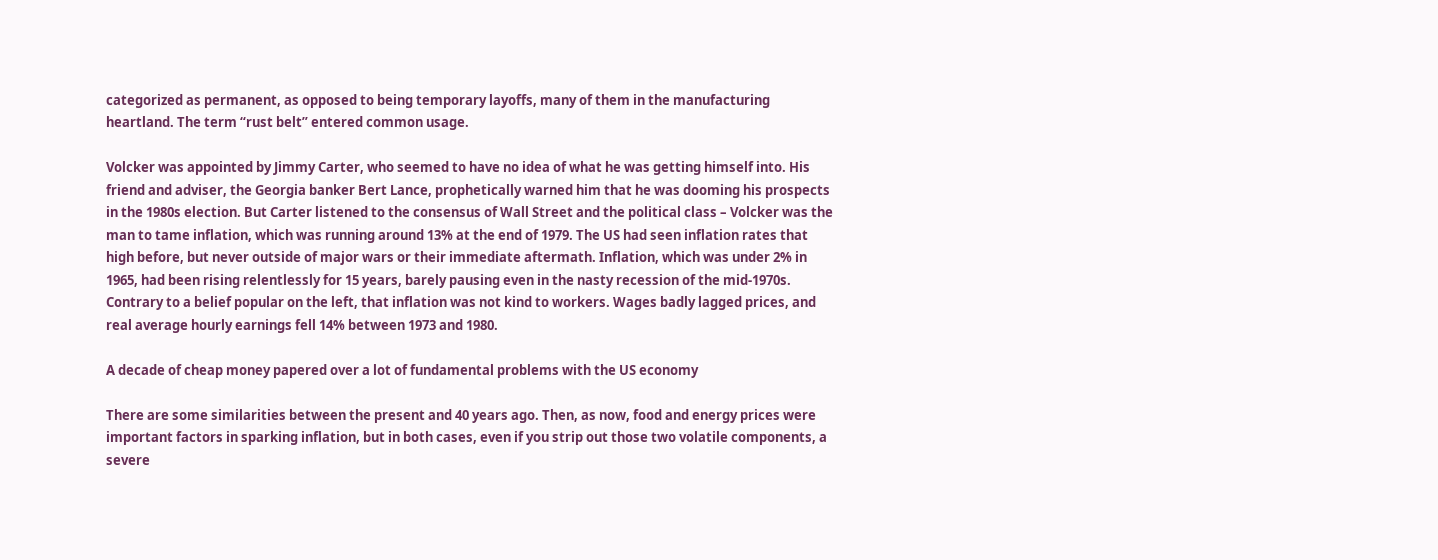categorized as permanent, as opposed to being temporary layoffs, many of them in the manufacturing heartland. The term “rust belt” entered common usage.

Volcker was appointed by Jimmy Carter, who seemed to have no idea of what he was getting himself into. His friend and adviser, the Georgia banker Bert Lance, prophetically warned him that he was dooming his prospects in the 1980s election. But Carter listened to the consensus of Wall Street and the political class – Volcker was the man to tame inflation, which was running around 13% at the end of 1979. The US had seen inflation rates that high before, but never outside of major wars or their immediate aftermath. Inflation, which was under 2% in 1965, had been rising relentlessly for 15 years, barely pausing even in the nasty recession of the mid-1970s. Contrary to a belief popular on the left, that inflation was not kind to workers. Wages badly lagged prices, and real average hourly earnings fell 14% between 1973 and 1980.

A decade of cheap money papered over a lot of fundamental problems with the US economy

There are some similarities between the present and 40 years ago. Then, as now, food and energy prices were important factors in sparking inflation, but in both cases, even if you strip out those two volatile components, a severe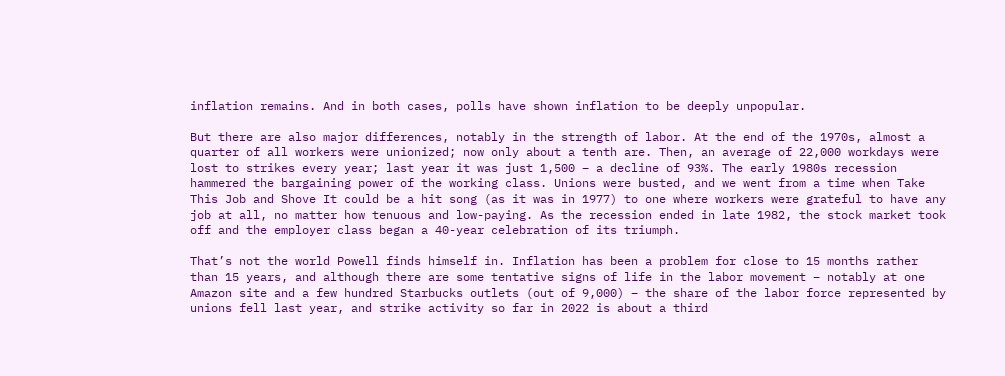inflation remains. And in both cases, polls have shown inflation to be deeply unpopular.

But there are also major differences, notably in the strength of labor. At the end of the 1970s, almost a quarter of all workers were unionized; now only about a tenth are. Then, an average of 22,000 workdays were lost to strikes every year; last year it was just 1,500 – a decline of 93%. The early 1980s recession hammered the bargaining power of the working class. Unions were busted, and we went from a time when Take This Job and Shove It could be a hit song (as it was in 1977) to one where workers were grateful to have any job at all, no matter how tenuous and low-paying. As the recession ended in late 1982, the stock market took off and the employer class began a 40-year celebration of its triumph.

That’s not the world Powell finds himself in. Inflation has been a problem for close to 15 months rather than 15 years, and although there are some tentative signs of life in the labor movement – notably at one Amazon site and a few hundred Starbucks outlets (out of 9,000) – the share of the labor force represented by unions fell last year, and strike activity so far in 2022 is about a third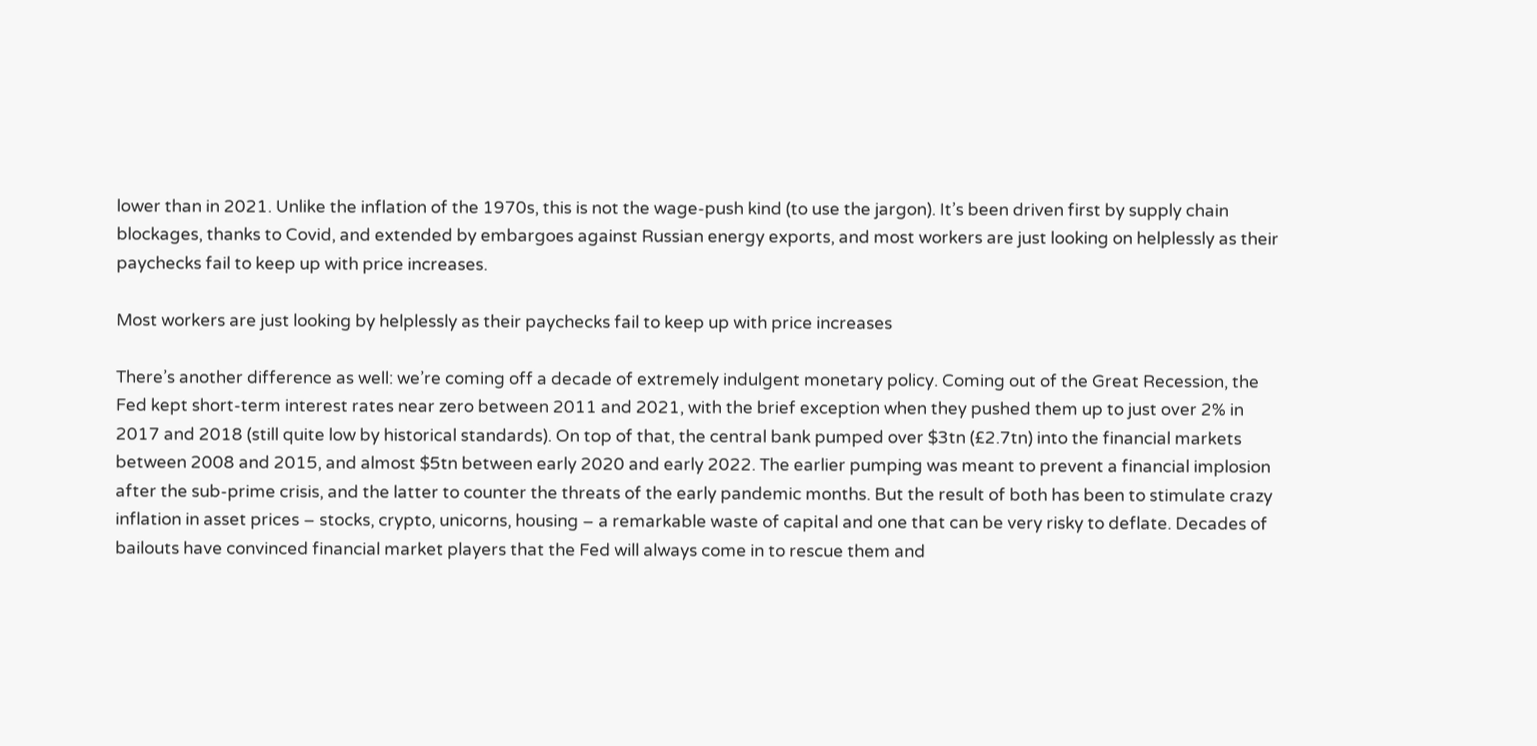lower than in 2021. Unlike the inflation of the 1970s, this is not the wage-push kind (to use the jargon). It’s been driven first by supply chain blockages, thanks to Covid, and extended by embargoes against Russian energy exports, and most workers are just looking on helplessly as their paychecks fail to keep up with price increases.

Most workers are just looking by helplessly as their paychecks fail to keep up with price increases

There’s another difference as well: we’re coming off a decade of extremely indulgent monetary policy. Coming out of the Great Recession, the Fed kept short-term interest rates near zero between 2011 and 2021, with the brief exception when they pushed them up to just over 2% in 2017 and 2018 (still quite low by historical standards). On top of that, the central bank pumped over $3tn (£2.7tn) into the financial markets between 2008 and 2015, and almost $5tn between early 2020 and early 2022. The earlier pumping was meant to prevent a financial implosion after the sub-prime crisis, and the latter to counter the threats of the early pandemic months. But the result of both has been to stimulate crazy inflation in asset prices – stocks, crypto, unicorns, housing – a remarkable waste of capital and one that can be very risky to deflate. Decades of bailouts have convinced financial market players that the Fed will always come in to rescue them and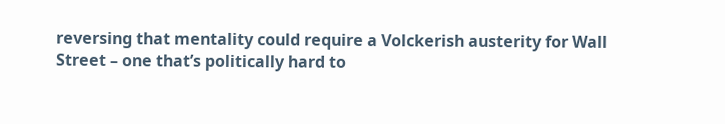reversing that mentality could require a Volckerish austerity for Wall Street – one that’s politically hard to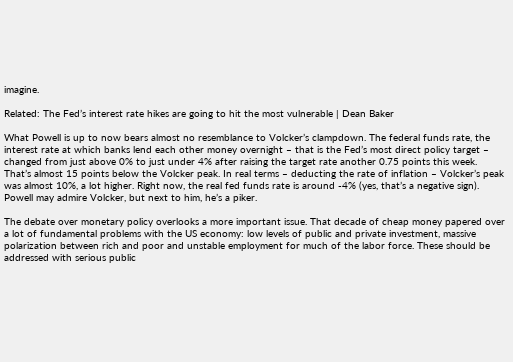imagine.

Related: The Fed’s interest rate hikes are going to hit the most vulnerable | Dean Baker

What Powell is up to now bears almost no resemblance to Volcker’s clampdown. The federal funds rate, the interest rate at which banks lend each other money overnight – that is the Fed’s most direct policy target – changed from just above 0% to just under 4% after raising the target rate another 0.75 points this week. That’s almost 15 points below the Volcker peak. In real terms – deducting the rate of inflation – Volcker’s peak was almost 10%, a lot higher. Right now, the real fed funds rate is around -4% (yes, that’s a negative sign). Powell may admire Volcker, but next to him, he’s a piker.

The debate over monetary policy overlooks a more important issue. That decade of cheap money papered over a lot of fundamental problems with the US economy: low levels of public and private investment, massive polarization between rich and poor and unstable employment for much of the labor force. These should be addressed with serious public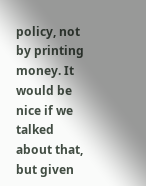policy, not by printing money. It would be nice if we talked about that, but given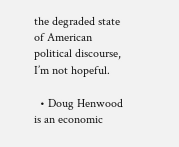the degraded state of American political discourse, I’m not hopeful.

  • Doug Henwood is an economic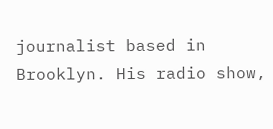journalist based in Brooklyn. His radio show,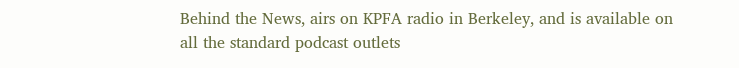Behind the News, airs on KPFA radio in Berkeley, and is available on all the standard podcast outlets